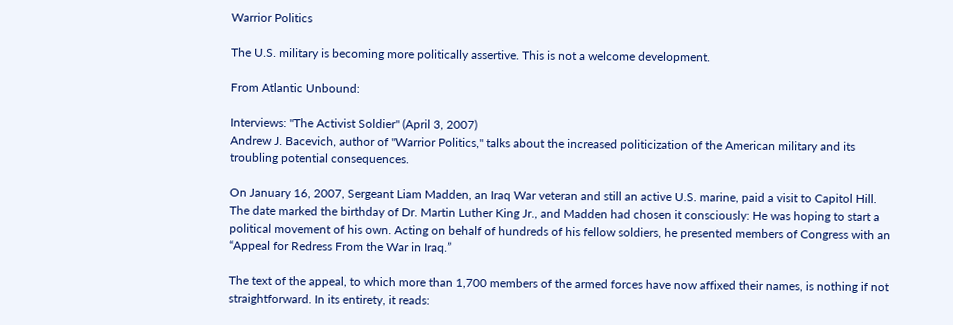Warrior Politics

The U.S. military is becoming more politically assertive. This is not a welcome development.

From Atlantic Unbound:

Interviews: "The Activist Soldier" (April 3, 2007)
Andrew J. Bacevich, author of "Warrior Politics," talks about the increased politicization of the American military and its troubling potential consequences.

On January 16, 2007, Sergeant Liam Madden, an Iraq War veteran and still an active U.S. marine, paid a visit to Capitol Hill. The date marked the birthday of Dr. Martin Luther King Jr., and Madden had chosen it consciously: He was hoping to start a political movement of his own. Acting on behalf of hundreds of his fellow soldiers, he presented members of Congress with an “Appeal for Redress From the War in Iraq.”

The text of the appeal, to which more than 1,700 members of the armed forces have now affixed their names, is nothing if not straightforward. In its entirety, it reads: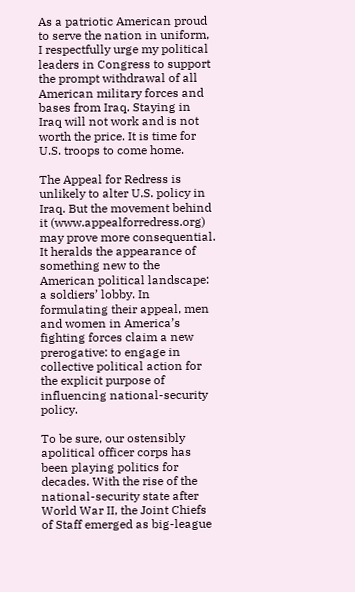As a patriotic American proud to serve the nation in uniform, I respectfully urge my political leaders in Congress to support the prompt withdrawal of all American military forces and bases from Iraq. Staying in Iraq will not work and is not worth the price. It is time for U.S. troops to come home.

The Appeal for Redress is unlikely to alter U.S. policy in Iraq. But the movement behind it (www.appealforredress.org) may prove more consequential. It heralds the appearance of something new to the American political landscape: a soldiers’ lobby. In formulating their appeal, men and women in America’s fighting forces claim a new prerogative: to engage in collective political action for the explicit purpose of influencing national-security policy.

To be sure, our ostensibly apolitical officer corps has been playing politics for decades. With the rise of the national-security state after World War II, the Joint Chiefs of Staff emerged as big-league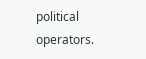political operators.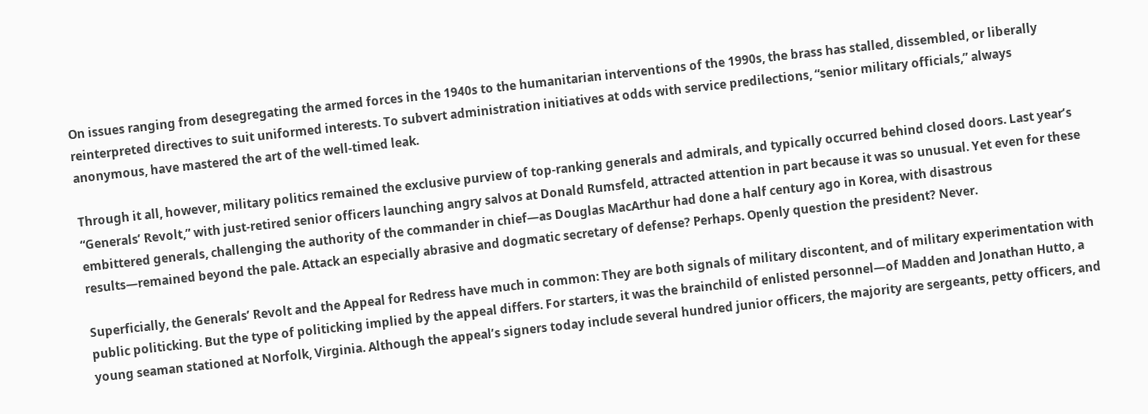On issues ranging from desegregating the armed forces in the 1940s to the humanitarian interventions of the 1990s, the brass has stalled, dissembled, or liberally reinterpreted directives to suit uniformed interests. To subvert administration initiatives at odds with service predilections, “senior military officials,” always anonymous, have mastered the art of the well-timed leak.

Through it all, however, military politics remained the exclusive purview of top-ranking generals and admirals, and typically occurred behind closed doors. Last year’s “Generals’ Revolt,” with just-retired senior officers launching angry salvos at Donald Rumsfeld, attracted attention in part because it was so unusual. Yet even for these embittered generals, challenging the authority of the commander in chief—as Douglas MacArthur had done a half century ago in Korea, with disastrous results—remained beyond the pale. Attack an especially abrasive and dogmatic secretary of defense? Perhaps. Openly question the president? Never.

Superficially, the Generals’ Revolt and the Appeal for Redress have much in common: They are both signals of military discontent, and of military experimentation with public politicking. But the type of politicking implied by the appeal differs. For starters, it was the brainchild of enlisted personnel—of Madden and Jonathan Hutto, a young seaman stationed at Norfolk, Virginia. Although the appeal’s signers today include several hundred junior officers, the majority are sergeants, petty officers, and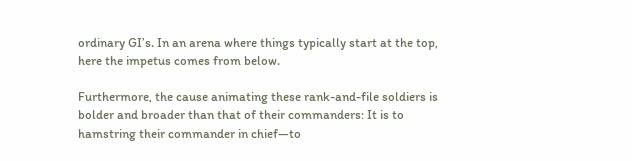ordinary GI’s. In an arena where things typically start at the top, here the impetus comes from below.

Furthermore, the cause animating these rank-and-file soldiers is bolder and broader than that of their commanders: It is to hamstring their commander in chief—to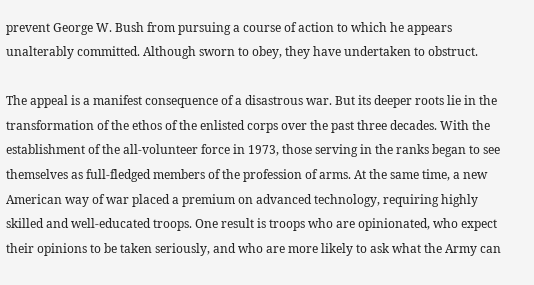prevent George W. Bush from pursuing a course of action to which he appears unalterably committed. Although sworn to obey, they have undertaken to obstruct.

The appeal is a manifest consequence of a disastrous war. But its deeper roots lie in the transformation of the ethos of the enlisted corps over the past three decades. With the establishment of the all-volunteer force in 1973, those serving in the ranks began to see themselves as full-fledged members of the profession of arms. At the same time, a new American way of war placed a premium on advanced technology, requiring highly skilled and well-educated troops. One result is troops who are opinionated, who expect their opinions to be taken seriously, and who are more likely to ask what the Army can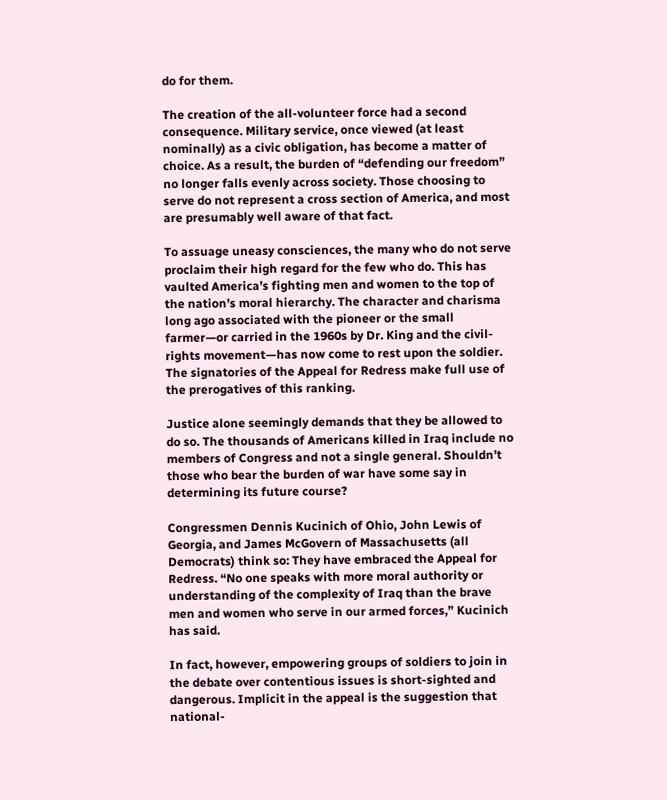do for them.

The creation of the all-volunteer force had a second consequence. Military service, once viewed (at least nominally) as a civic obligation, has become a matter of choice. As a result, the burden of “defending our freedom” no longer falls evenly across society. Those choosing to serve do not represent a cross section of America, and most are presumably well aware of that fact.

To assuage uneasy consciences, the many who do not serve proclaim their high regard for the few who do. This has vaulted America’s fighting men and women to the top of the nation’s moral hierarchy. The character and charisma long ago associated with the pioneer or the small farmer—or carried in the 1960s by Dr. King and the civil-rights movement—has now come to rest upon the soldier. The signatories of the Appeal for Redress make full use of the prerogatives of this ranking.

Justice alone seemingly demands that they be allowed to do so. The thousands of Americans killed in Iraq include no members of Congress and not a single general. Shouldn’t those who bear the burden of war have some say in determining its future course?

Congressmen Dennis Kucinich of Ohio, John Lewis of Georgia, and James McGovern of Massachusetts (all Democrats) think so: They have embraced the Appeal for Redress. “No one speaks with more moral authority or understanding of the complexity of Iraq than the brave men and women who serve in our armed forces,” Kucinich has said.

In fact, however, empowering groups of soldiers to join in the debate over contentious issues is short-sighted and dangerous. Implicit in the appeal is the suggestion that national-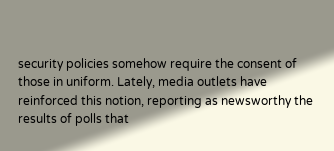security policies somehow require the consent of those in uniform. Lately, media outlets have reinforced this notion, reporting as newsworthy the results of polls that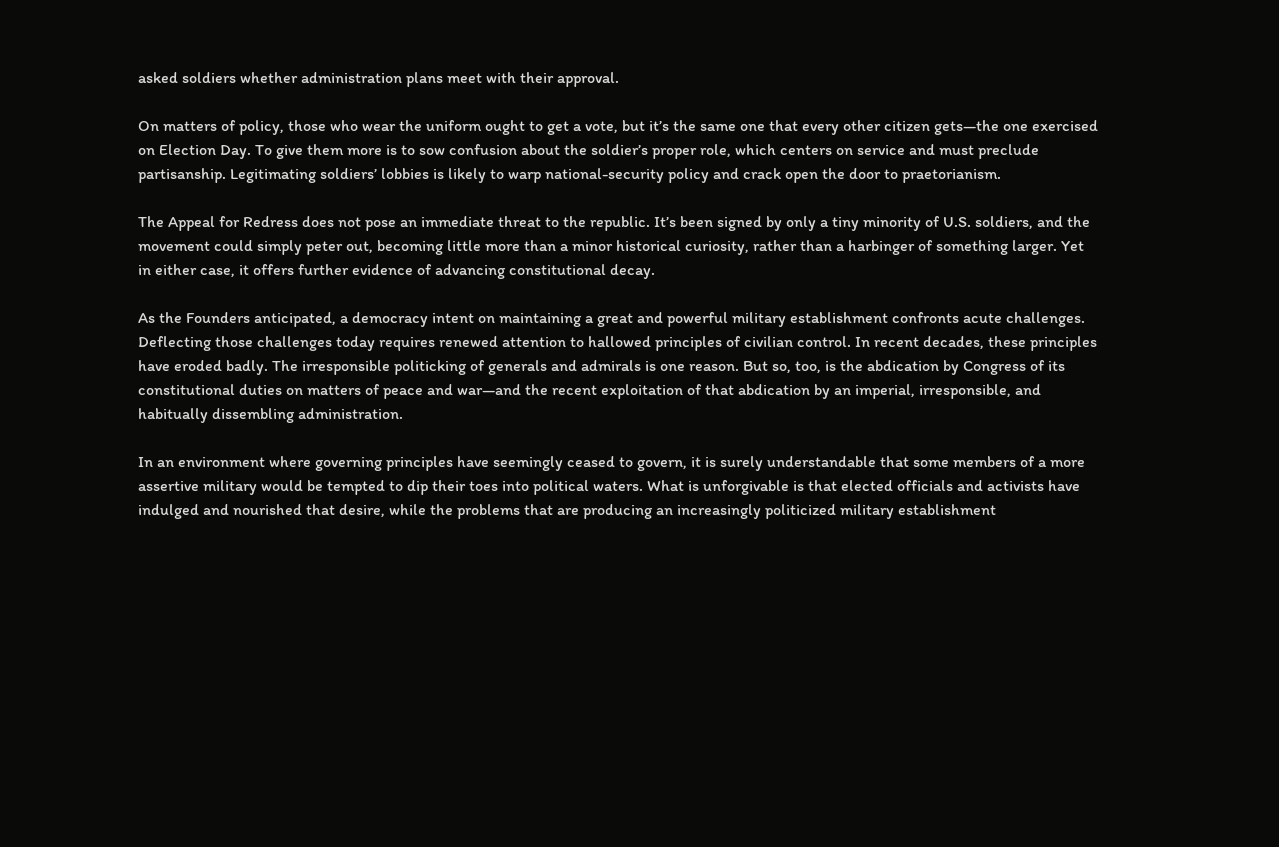asked soldiers whether administration plans meet with their approval.

On matters of policy, those who wear the uniform ought to get a vote, but it’s the same one that every other citizen gets—the one exercised on Election Day. To give them more is to sow confusion about the soldier’s proper role, which centers on service and must preclude partisanship. Legitimating soldiers’ lobbies is likely to warp national-security policy and crack open the door to praetorianism.

The Appeal for Redress does not pose an immediate threat to the republic. It’s been signed by only a tiny minority of U.S. soldiers, and the movement could simply peter out, becoming little more than a minor historical curiosity, rather than a harbinger of something larger. Yet in either case, it offers further evidence of advancing constitutional decay.

As the Founders anticipated, a democracy intent on maintaining a great and powerful military establishment confronts acute challenges. Deflecting those challenges today requires renewed attention to hallowed principles of civilian control. In recent decades, these principles have eroded badly. The irresponsible politicking of generals and admirals is one reason. But so, too, is the abdication by Congress of its constitutional duties on matters of peace and war—and the recent exploitation of that abdication by an imperial, irresponsible, and habitually dissembling administration.

In an environment where governing principles have seemingly ceased to govern, it is surely understandable that some members of a more assertive military would be tempted to dip their toes into political waters. What is unforgivable is that elected officials and activists have indulged and nourished that desire, while the problems that are producing an increasingly politicized military establishment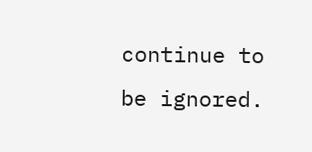continue to be ignored.